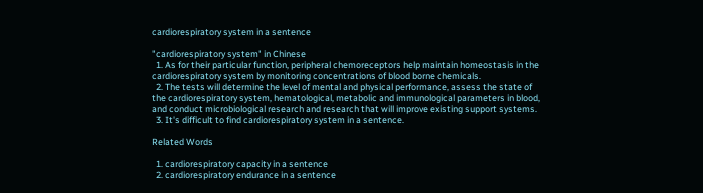cardiorespiratory system in a sentence

"cardiorespiratory system" in Chinese
  1. As for their particular function, peripheral chemoreceptors help maintain homeostasis in the cardiorespiratory system by monitoring concentrations of blood borne chemicals.
  2. The tests will determine the level of mental and physical performance, assess the state of the cardiorespiratory system, hematological, metabolic and immunological parameters in blood, and conduct microbiological research and research that will improve existing support systems.
  3. It's difficult to find cardiorespiratory system in a sentence.

Related Words

  1. cardiorespiratory capacity in a sentence
  2. cardiorespiratory endurance in a sentence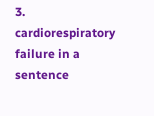3. cardiorespiratory failure in a sentence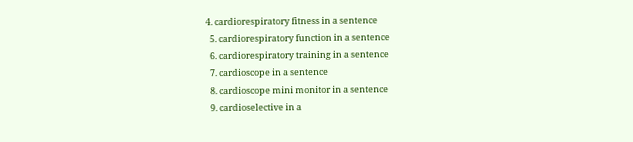4. cardiorespiratory fitness in a sentence
  5. cardiorespiratory function in a sentence
  6. cardiorespiratory training in a sentence
  7. cardioscope in a sentence
  8. cardioscope mini monitor in a sentence
  9. cardioselective in a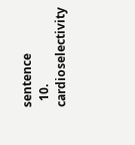sentence
  10. cardioselectivity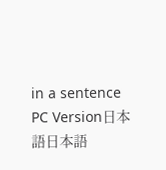in a sentence
PC Version日本語日本語